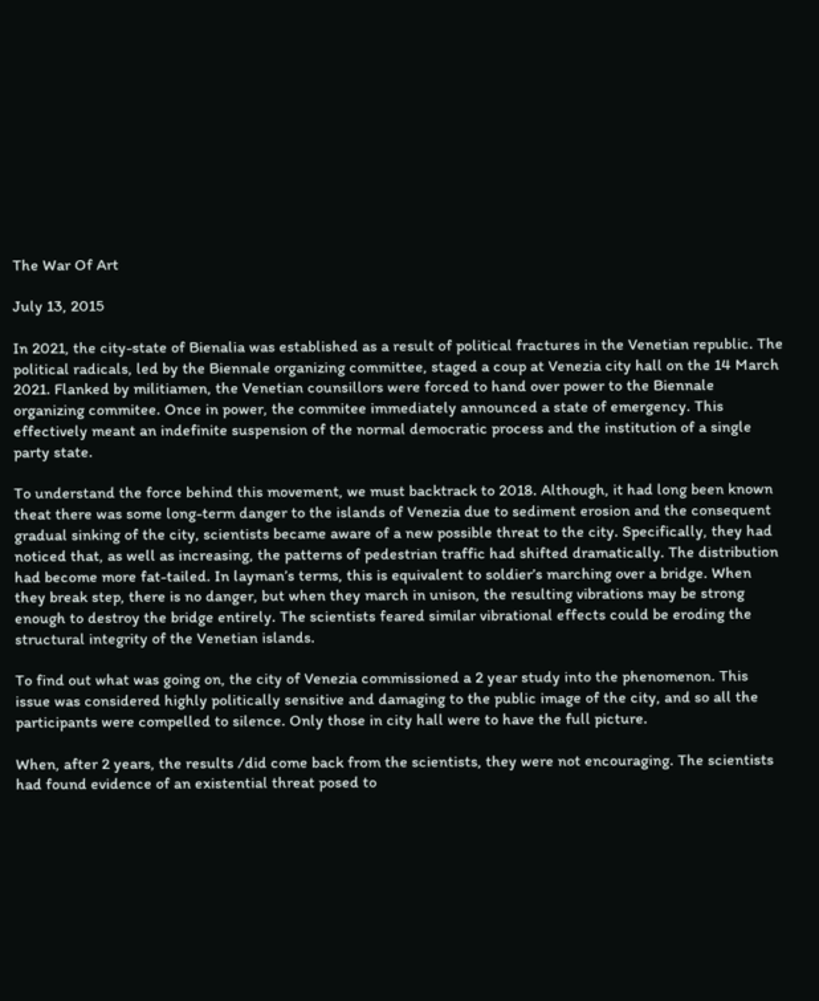The War Of Art

July 13, 2015

In 2021, the city-state of Bienalia was established as a result of political fractures in the Venetian republic. The political radicals, led by the Biennale organizing committee, staged a coup at Venezia city hall on the 14 March 2021. Flanked by militiamen, the Venetian counsillors were forced to hand over power to the Biennale organizing commitee. Once in power, the commitee immediately announced a state of emergency. This effectively meant an indefinite suspension of the normal democratic process and the institution of a single party state.

To understand the force behind this movement, we must backtrack to 2018. Although, it had long been known theat there was some long-term danger to the islands of Venezia due to sediment erosion and the consequent gradual sinking of the city, scientists became aware of a new possible threat to the city. Specifically, they had noticed that, as well as increasing, the patterns of pedestrian traffic had shifted dramatically. The distribution had become more fat-tailed. In layman’s terms, this is equivalent to soldier’s marching over a bridge. When they break step, there is no danger, but when they march in unison, the resulting vibrations may be strong enough to destroy the bridge entirely. The scientists feared similar vibrational effects could be eroding the structural integrity of the Venetian islands.

To find out what was going on, the city of Venezia commissioned a 2 year study into the phenomenon. This issue was considered highly politically sensitive and damaging to the public image of the city, and so all the participants were compelled to silence. Only those in city hall were to have the full picture.

When, after 2 years, the results /did come back from the scientists, they were not encouraging. The scientists had found evidence of an existential threat posed to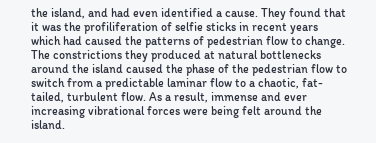the island, and had even identified a cause. They found that it was the profiliferation of selfie sticks in recent years which had caused the patterns of pedestrian flow to change. The constrictions they produced at natural bottlenecks around the island caused the phase of the pedestrian flow to switch from a predictable laminar flow to a chaotic, fat-tailed, turbulent flow. As a result, immense and ever increasing vibrational forces were being felt around the island.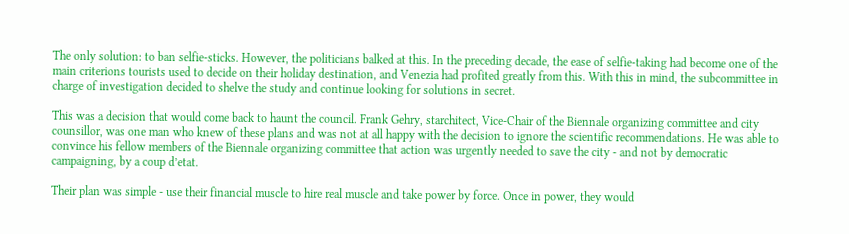The only solution: to ban selfie-sticks. However, the politicians balked at this. In the preceding decade, the ease of selfie-taking had become one of the main criterions tourists used to decide on their holiday destination, and Venezia had profited greatly from this. With this in mind, the subcommittee in charge of investigation decided to shelve the study and continue looking for solutions in secret.

This was a decision that would come back to haunt the council. Frank Gehry, starchitect, Vice-Chair of the Biennale organizing committee and city counsillor, was one man who knew of these plans and was not at all happy with the decision to ignore the scientific recommendations. He was able to convince his fellow members of the Biennale organizing committee that action was urgently needed to save the city - and not by democratic campaigning, by a coup d’etat.

Their plan was simple - use their financial muscle to hire real muscle and take power by force. Once in power, they would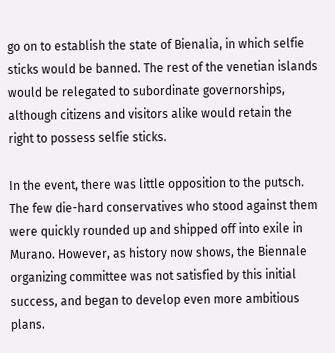go on to establish the state of Bienalia, in which selfie sticks would be banned. The rest of the venetian islands would be relegated to subordinate governorships, although citizens and visitors alike would retain the right to possess selfie sticks.

In the event, there was little opposition to the putsch. The few die-hard conservatives who stood against them were quickly rounded up and shipped off into exile in Murano. However, as history now shows, the Biennale organizing committee was not satisfied by this initial success, and began to develop even more ambitious plans.